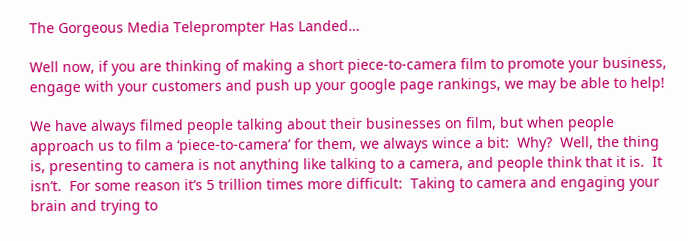The Gorgeous Media Teleprompter Has Landed…

Well now, if you are thinking of making a short piece-to-camera film to promote your business, engage with your customers and push up your google page rankings, we may be able to help!

We have always filmed people talking about their businesses on film, but when people approach us to film a ‘piece-to-camera’ for them, we always wince a bit:  Why?  Well, the thing is, presenting to camera is not anything like talking to a camera, and people think that it is.  It isn’t.  For some reason it’s 5 trillion times more difficult:  Taking to camera and engaging your brain and trying to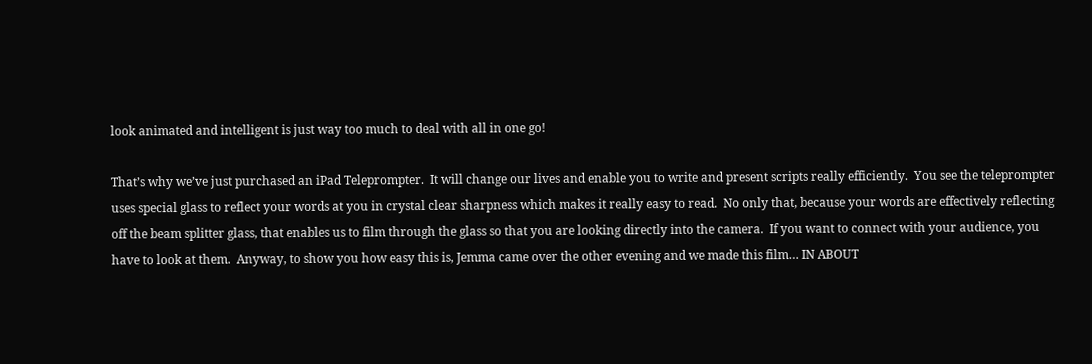look animated and intelligent is just way too much to deal with all in one go!

That’s why we’ve just purchased an iPad Teleprompter.  It will change our lives and enable you to write and present scripts really efficiently.  You see the teleprompter uses special glass to reflect your words at you in crystal clear sharpness which makes it really easy to read.  No only that, because your words are effectively reflecting off the beam splitter glass, that enables us to film through the glass so that you are looking directly into the camera.  If you want to connect with your audience, you have to look at them.  Anyway, to show you how easy this is, Jemma came over the other evening and we made this film… IN ABOUT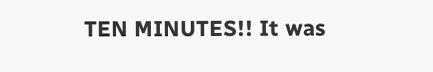TEN MINUTES!! It was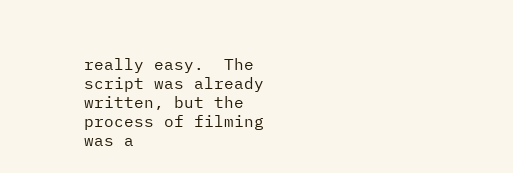really easy.  The script was already written, but the process of filming was a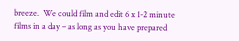breeze.  We could film and edit 6 x 1-2 minute films in a day – as long as you have prepared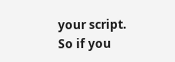your script.  So if you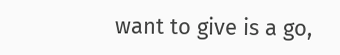want to give is a go,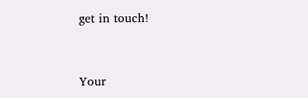get in touch!


Your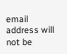email address will not be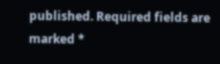published. Required fields are marked *